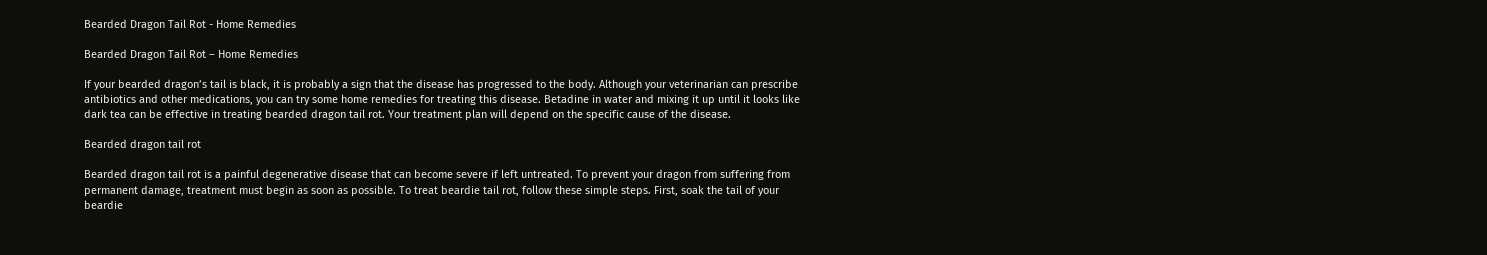Bearded Dragon Tail Rot - Home Remedies

Bearded Dragon Tail Rot – Home Remedies

If your bearded dragon’s tail is black, it is probably a sign that the disease has progressed to the body. Although your veterinarian can prescribe antibiotics and other medications, you can try some home remedies for treating this disease. Betadine in water and mixing it up until it looks like dark tea can be effective in treating bearded dragon tail rot. Your treatment plan will depend on the specific cause of the disease.

Bearded dragon tail rot

Bearded dragon tail rot is a painful degenerative disease that can become severe if left untreated. To prevent your dragon from suffering from permanent damage, treatment must begin as soon as possible. To treat beardie tail rot, follow these simple steps. First, soak the tail of your beardie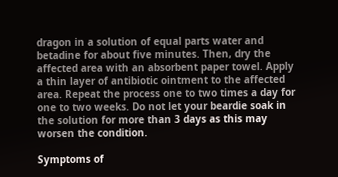dragon in a solution of equal parts water and betadine for about five minutes. Then, dry the affected area with an absorbent paper towel. Apply a thin layer of antibiotic ointment to the affected area. Repeat the process one to two times a day for one to two weeks. Do not let your beardie soak in the solution for more than 3 days as this may worsen the condition.

Symptoms of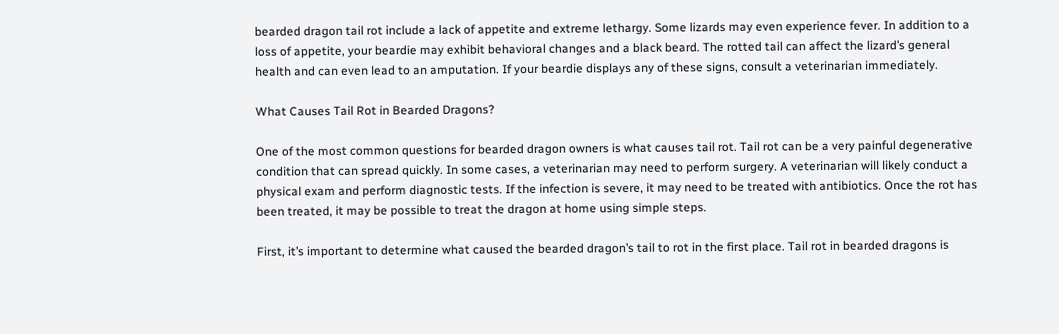bearded dragon tail rot include a lack of appetite and extreme lethargy. Some lizards may even experience fever. In addition to a loss of appetite, your beardie may exhibit behavioral changes and a black beard. The rotted tail can affect the lizard’s general health and can even lead to an amputation. If your beardie displays any of these signs, consult a veterinarian immediately.

What Causes Tail Rot in Bearded Dragons?

One of the most common questions for bearded dragon owners is what causes tail rot. Tail rot can be a very painful degenerative condition that can spread quickly. In some cases, a veterinarian may need to perform surgery. A veterinarian will likely conduct a physical exam and perform diagnostic tests. If the infection is severe, it may need to be treated with antibiotics. Once the rot has been treated, it may be possible to treat the dragon at home using simple steps.

First, it’s important to determine what caused the bearded dragon’s tail to rot in the first place. Tail rot in bearded dragons is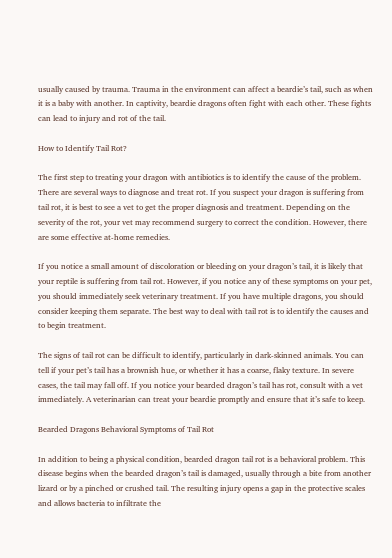usually caused by trauma. Trauma in the environment can affect a beardie’s tail, such as when it is a baby with another. In captivity, beardie dragons often fight with each other. These fights can lead to injury and rot of the tail.

How to Identify Tail Rot?

The first step to treating your dragon with antibiotics is to identify the cause of the problem. There are several ways to diagnose and treat rot. If you suspect your dragon is suffering from tail rot, it is best to see a vet to get the proper diagnosis and treatment. Depending on the severity of the rot, your vet may recommend surgery to correct the condition. However, there are some effective at-home remedies.

If you notice a small amount of discoloration or bleeding on your dragon’s tail, it is likely that your reptile is suffering from tail rot. However, if you notice any of these symptoms on your pet, you should immediately seek veterinary treatment. If you have multiple dragons, you should consider keeping them separate. The best way to deal with tail rot is to identify the causes and to begin treatment.

The signs of tail rot can be difficult to identify, particularly in dark-skinned animals. You can tell if your pet’s tail has a brownish hue, or whether it has a coarse, flaky texture. In severe cases, the tail may fall off. If you notice your bearded dragon’s tail has rot, consult with a vet immediately. A veterinarian can treat your beardie promptly and ensure that it’s safe to keep.

Bearded Dragons Behavioral Symptoms of Tail Rot

In addition to being a physical condition, bearded dragon tail rot is a behavioral problem. This disease begins when the bearded dragon’s tail is damaged, usually through a bite from another lizard or by a pinched or crushed tail. The resulting injury opens a gap in the protective scales and allows bacteria to infiltrate the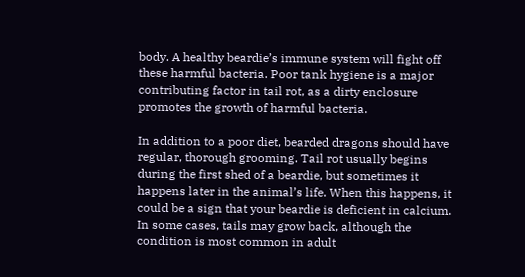body. A healthy beardie’s immune system will fight off these harmful bacteria. Poor tank hygiene is a major contributing factor in tail rot, as a dirty enclosure promotes the growth of harmful bacteria.

In addition to a poor diet, bearded dragons should have regular, thorough grooming. Tail rot usually begins during the first shed of a beardie, but sometimes it happens later in the animal’s life. When this happens, it could be a sign that your beardie is deficient in calcium. In some cases, tails may grow back, although the condition is most common in adult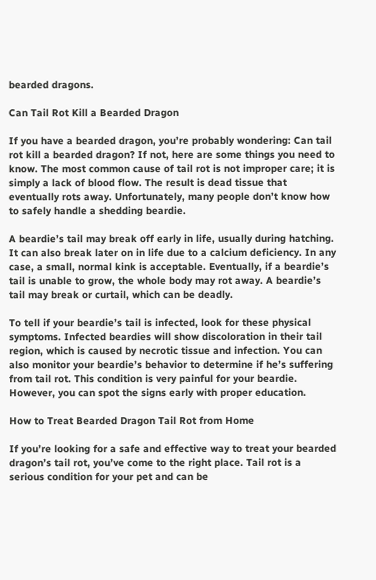bearded dragons.

Can Tail Rot Kill a Bearded Dragon

If you have a bearded dragon, you’re probably wondering: Can tail rot kill a bearded dragon? If not, here are some things you need to know. The most common cause of tail rot is not improper care; it is simply a lack of blood flow. The result is dead tissue that eventually rots away. Unfortunately, many people don’t know how to safely handle a shedding beardie.

A beardie’s tail may break off early in life, usually during hatching. It can also break later on in life due to a calcium deficiency. In any case, a small, normal kink is acceptable. Eventually, if a beardie’s tail is unable to grow, the whole body may rot away. A beardie’s tail may break or curtail, which can be deadly.

To tell if your beardie’s tail is infected, look for these physical symptoms. Infected beardies will show discoloration in their tail region, which is caused by necrotic tissue and infection. You can also monitor your beardie’s behavior to determine if he’s suffering from tail rot. This condition is very painful for your beardie. However, you can spot the signs early with proper education.

How to Treat Bearded Dragon Tail Rot from Home

If you’re looking for a safe and effective way to treat your bearded dragon’s tail rot, you’ve come to the right place. Tail rot is a serious condition for your pet and can be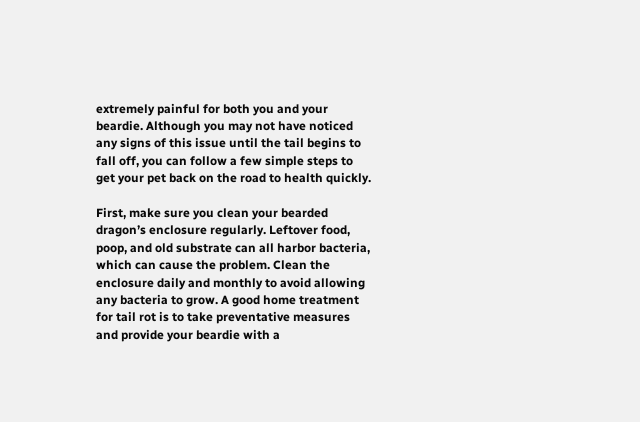extremely painful for both you and your beardie. Although you may not have noticed any signs of this issue until the tail begins to fall off, you can follow a few simple steps to get your pet back on the road to health quickly.

First, make sure you clean your bearded dragon’s enclosure regularly. Leftover food, poop, and old substrate can all harbor bacteria, which can cause the problem. Clean the enclosure daily and monthly to avoid allowing any bacteria to grow. A good home treatment for tail rot is to take preventative measures and provide your beardie with a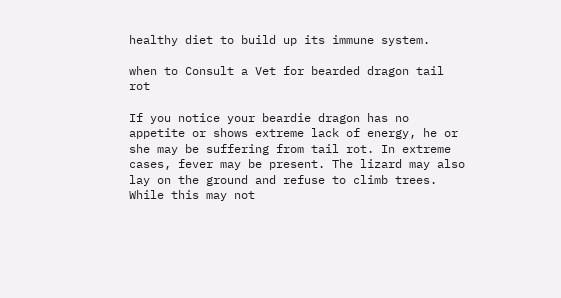healthy diet to build up its immune system.

when to Consult a Vet for bearded dragon tail rot

If you notice your beardie dragon has no appetite or shows extreme lack of energy, he or she may be suffering from tail rot. In extreme cases, fever may be present. The lizard may also lay on the ground and refuse to climb trees. While this may not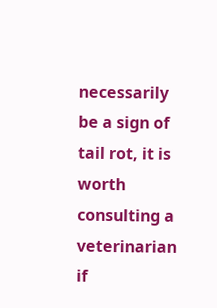necessarily be a sign of tail rot, it is worth consulting a veterinarian if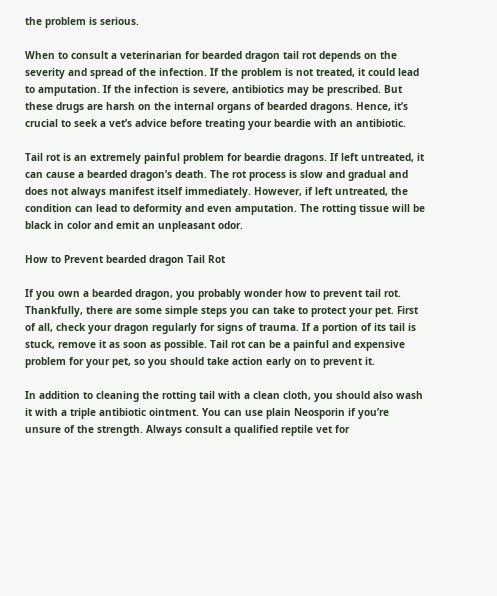the problem is serious.

When to consult a veterinarian for bearded dragon tail rot depends on the severity and spread of the infection. If the problem is not treated, it could lead to amputation. If the infection is severe, antibiotics may be prescribed. But these drugs are harsh on the internal organs of bearded dragons. Hence, it’s crucial to seek a vet’s advice before treating your beardie with an antibiotic.

Tail rot is an extremely painful problem for beardie dragons. If left untreated, it can cause a bearded dragon’s death. The rot process is slow and gradual and does not always manifest itself immediately. However, if left untreated, the condition can lead to deformity and even amputation. The rotting tissue will be black in color and emit an unpleasant odor.

How to Prevent bearded dragon Tail Rot

If you own a bearded dragon, you probably wonder how to prevent tail rot. Thankfully, there are some simple steps you can take to protect your pet. First of all, check your dragon regularly for signs of trauma. If a portion of its tail is stuck, remove it as soon as possible. Tail rot can be a painful and expensive problem for your pet, so you should take action early on to prevent it.

In addition to cleaning the rotting tail with a clean cloth, you should also wash it with a triple antibiotic ointment. You can use plain Neosporin if you’re unsure of the strength. Always consult a qualified reptile vet for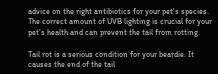advice on the right antibiotics for your pet’s species. The correct amount of UVB lighting is crucial for your pet’s health and can prevent the tail from rotting.

Tail rot is a serious condition for your beardie. It causes the end of the tail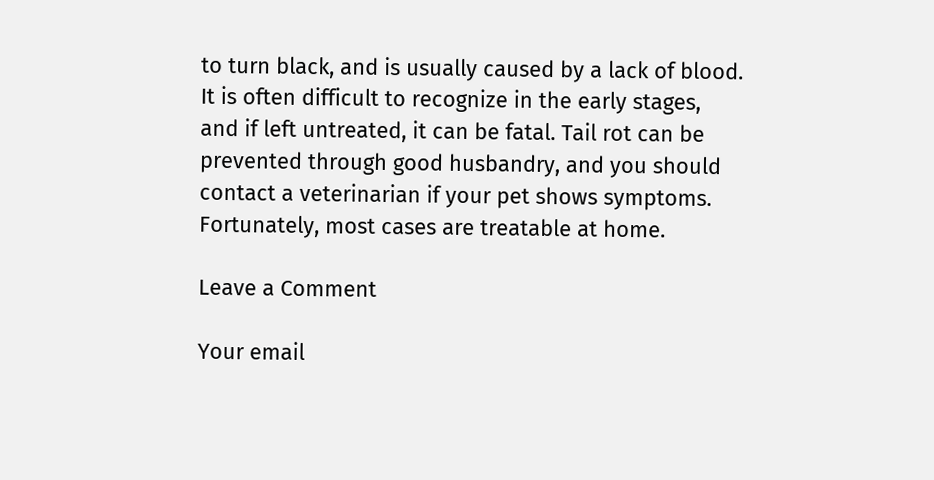to turn black, and is usually caused by a lack of blood. It is often difficult to recognize in the early stages, and if left untreated, it can be fatal. Tail rot can be prevented through good husbandry, and you should contact a veterinarian if your pet shows symptoms. Fortunately, most cases are treatable at home.

Leave a Comment

Your email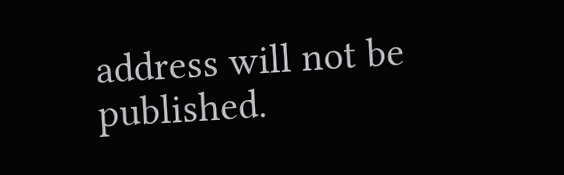address will not be published.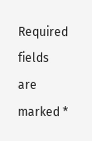Required fields are marked *